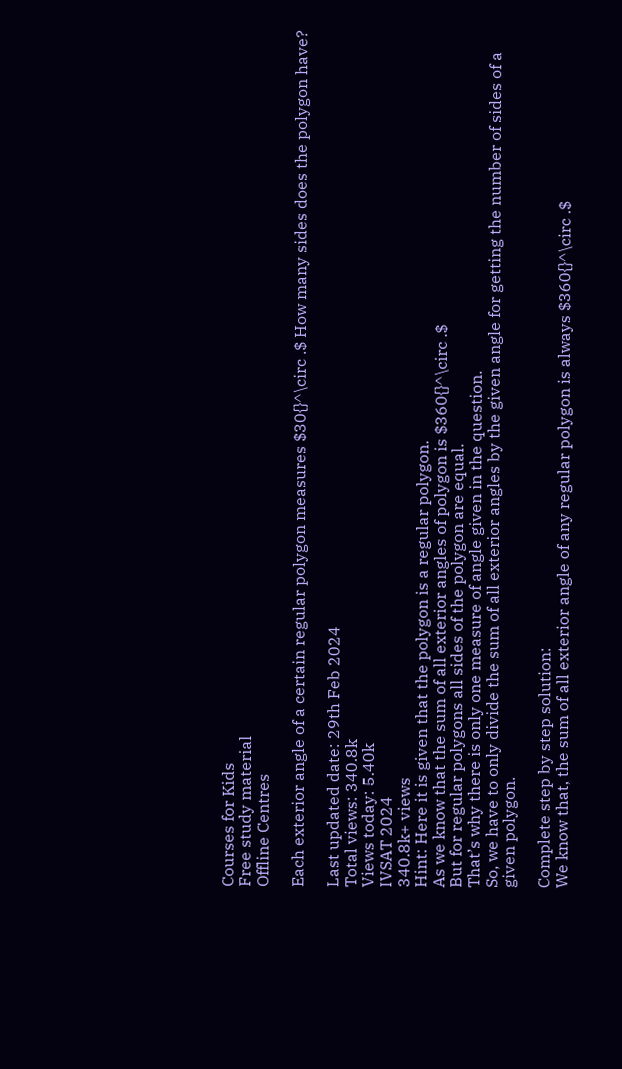Courses for Kids
Free study material
Offline Centres

Each exterior angle of a certain regular polygon measures $30{}^\circ .$ How many sides does the polygon have?

Last updated date: 29th Feb 2024
Total views: 340.8k
Views today: 5.40k
IVSAT 2024
340.8k+ views
Hint: Here it is given that the polygon is a regular polygon.
As we know that the sum of all exterior angles of polygon is $360{}^\circ .$
But for regular polygons all sides of the polygon are equal.
That’s why there is only one measure of angle given in the question.
So, we have to only divide the sum of all exterior angles by the given angle for getting the number of sides of a given polygon.

Complete step by step solution:
We know that, the sum of all exterior angle of any regular polygon is always $360{}^\circ .$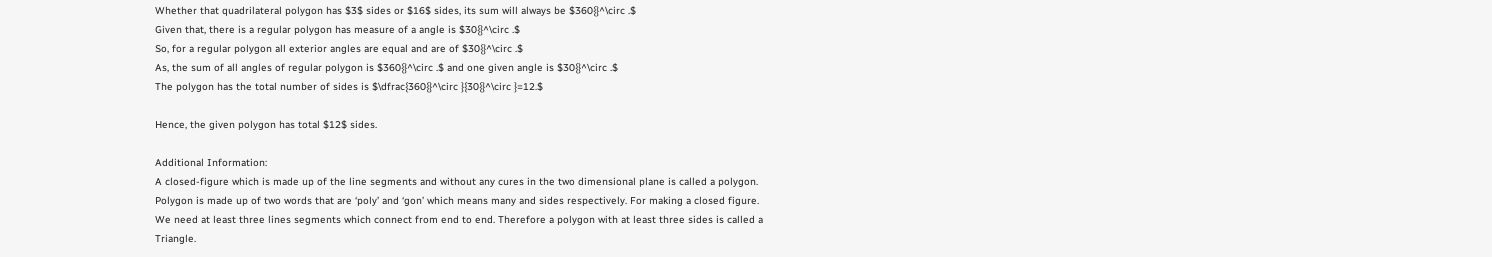Whether that quadrilateral polygon has $3$ sides or $16$ sides, its sum will always be $360{}^\circ .$
Given that, there is a regular polygon has measure of a angle is $30{}^\circ .$
So, for a regular polygon all exterior angles are equal and are of $30{}^\circ .$
As, the sum of all angles of regular polygon is $360{}^\circ .$ and one given angle is $30{}^\circ .$
The polygon has the total number of sides is $\dfrac{360{}^\circ }{30{}^\circ }=12.$

Hence, the given polygon has total $12$ sides.

Additional Information:
A closed-figure which is made up of the line segments and without any cures in the two dimensional plane is called a polygon. Polygon is made up of two words that are ‘poly’ and ‘gon’ which means many and sides respectively. For making a closed figure. We need at least three lines segments which connect from end to end. Therefore a polygon with at least three sides is called a Triangle.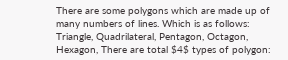There are some polygons which are made up of many numbers of lines. Which is as follows:
Triangle, Quadrilateral, Pentagon, Octagon, Hexagon, There are total $4$ types of polygon: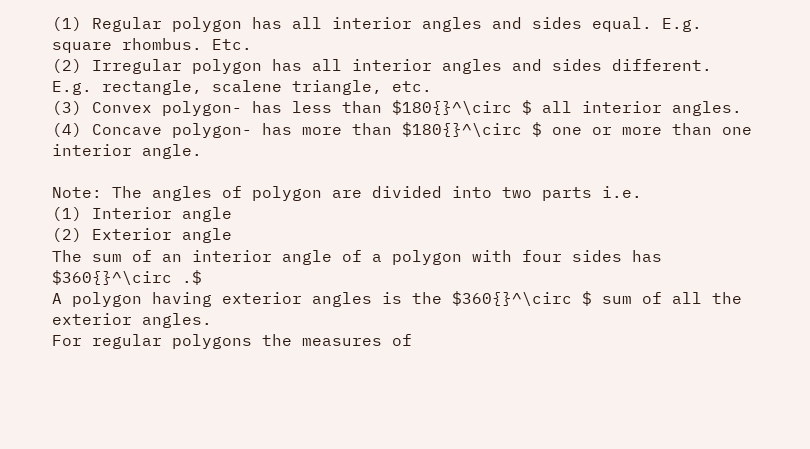(1) Regular polygon has all interior angles and sides equal. E.g. square rhombus. Etc.
(2) Irregular polygon has all interior angles and sides different. E.g. rectangle, scalene triangle, etc.
(3) Convex polygon- has less than $180{}^\circ $ all interior angles.
(4) Concave polygon- has more than $180{}^\circ $ one or more than one interior angle.

Note: The angles of polygon are divided into two parts i.e.
(1) Interior angle
(2) Exterior angle
The sum of an interior angle of a polygon with four sides has $360{}^\circ .$
A polygon having exterior angles is the $360{}^\circ $ sum of all the exterior angles.
For regular polygons the measures of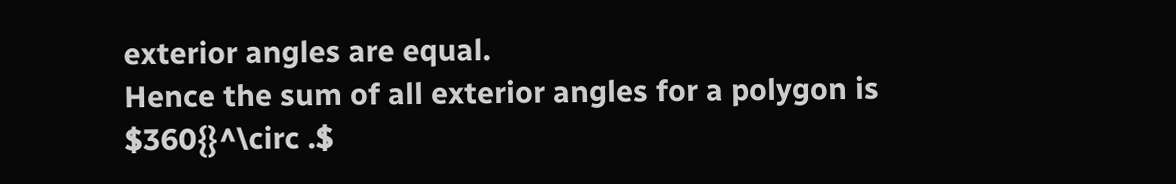exterior angles are equal.
Hence the sum of all exterior angles for a polygon is $360{}^\circ .$